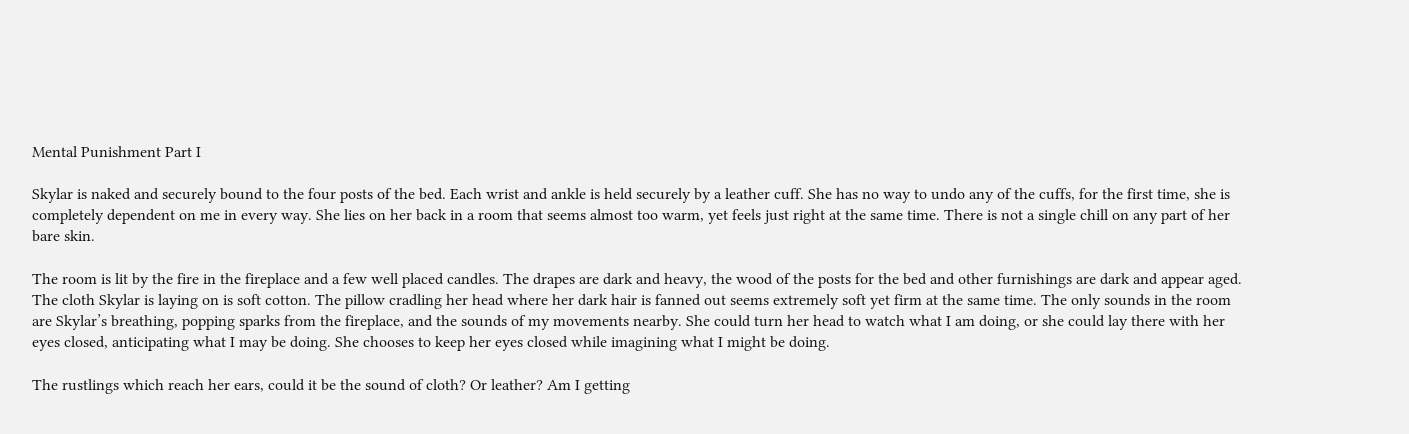Mental Punishment Part I

Skylar is naked and securely bound to the four posts of the bed. Each wrist and ankle is held securely by a leather cuff. She has no way to undo any of the cuffs, for the first time, she is completely dependent on me in every way. She lies on her back in a room that seems almost too warm, yet feels just right at the same time. There is not a single chill on any part of her bare skin.

The room is lit by the fire in the fireplace and a few well placed candles. The drapes are dark and heavy, the wood of the posts for the bed and other furnishings are dark and appear aged. The cloth Skylar is laying on is soft cotton. The pillow cradling her head where her dark hair is fanned out seems extremely soft yet firm at the same time. The only sounds in the room are Skylar’s breathing, popping sparks from the fireplace, and the sounds of my movements nearby. She could turn her head to watch what I am doing, or she could lay there with her eyes closed, anticipating what I may be doing. She chooses to keep her eyes closed while imagining what I might be doing.

The rustlings which reach her ears, could it be the sound of cloth? Or leather? Am I getting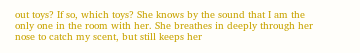out toys? If so, which toys? She knows by the sound that I am the only one in the room with her. She breathes in deeply through her nose to catch my scent, but still keeps her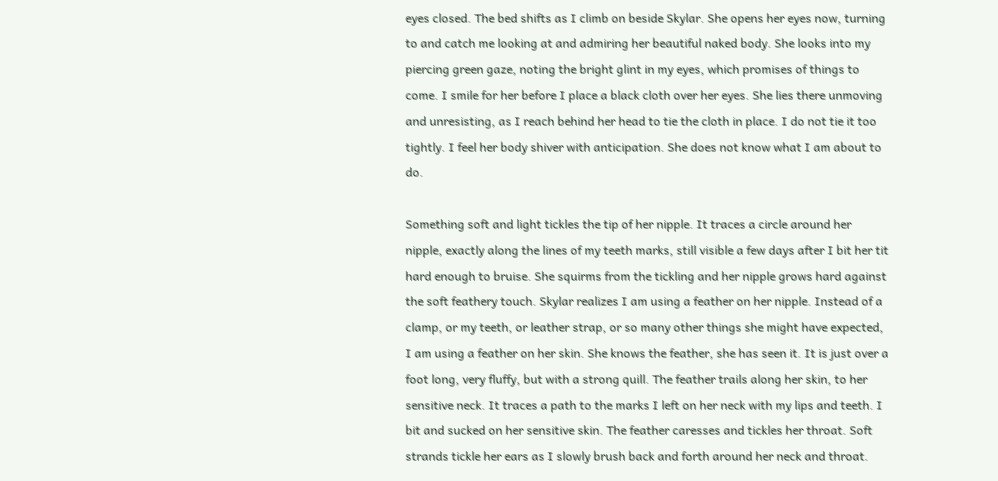eyes closed. The bed shifts as I climb on beside Skylar. She opens her eyes now, turning to and catch me looking at and admiring her beautiful naked body. She looks into my piercing green gaze, noting the bright glint in my eyes, which promises of things to come. I smile for her before I place a black cloth over her eyes. She lies there unmoving and unresisting, as I reach behind her head to tie the cloth in place. I do not tie it too tightly. I feel her body shiver with anticipation. She does not know what I am about to do.

Something soft and light tickles the tip of her nipple. It traces a circle around her nipple, exactly along the lines of my teeth marks, still visible a few days after I bit her tit hard enough to bruise. She squirms from the tickling and her nipple grows hard against the soft feathery touch. Skylar realizes I am using a feather on her nipple. Instead of a clamp, or my teeth, or leather strap, or so many other things she might have expected, I am using a feather on her skin. She knows the feather, she has seen it. It is just over a foot long, very fluffy, but with a strong quill. The feather trails along her skin, to her sensitive neck. It traces a path to the marks I left on her neck with my lips and teeth. I bit and sucked on her sensitive skin. The feather caresses and tickles her throat. Soft strands tickle her ears as I slowly brush back and forth around her neck and throat.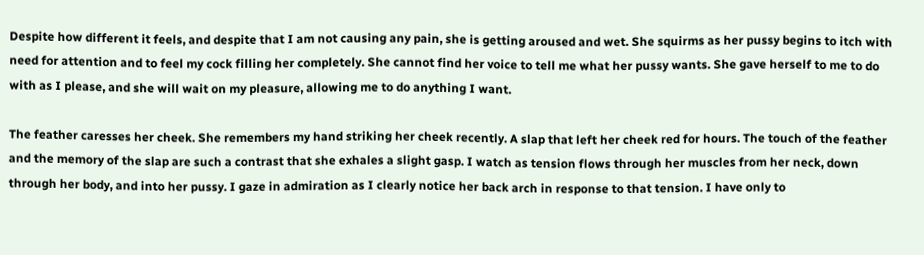Despite how different it feels, and despite that I am not causing any pain, she is getting aroused and wet. She squirms as her pussy begins to itch with need for attention and to feel my cock filling her completely. She cannot find her voice to tell me what her pussy wants. She gave herself to me to do with as I please, and she will wait on my pleasure, allowing me to do anything I want.

The feather caresses her cheek. She remembers my hand striking her cheek recently. A slap that left her cheek red for hours. The touch of the feather and the memory of the slap are such a contrast that she exhales a slight gasp. I watch as tension flows through her muscles from her neck, down through her body, and into her pussy. I gaze in admiration as I clearly notice her back arch in response to that tension. I have only to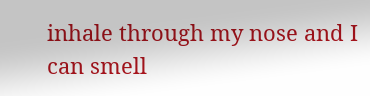inhale through my nose and I can smell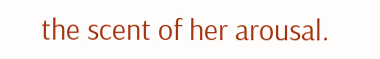the scent of her arousal.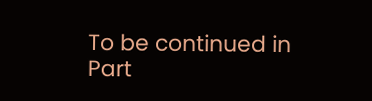To be continued in Part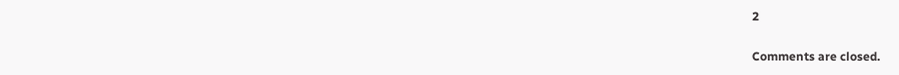2

Comments are closed.